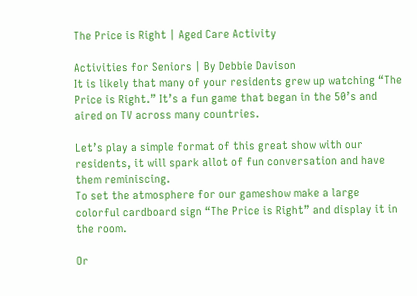The Price is Right | Aged Care Activity

Activities for Seniors | By Debbie Davison
It is likely that many of your residents grew up watching “The Price is Right.” It’s a fun game that began in the 50’s and aired on TV across many countries.

Let’s play a simple format of this great show with our residents, it will spark allot of fun conversation and have them reminiscing.
To set the atmosphere for our gameshow make a large colorful cardboard sign “The Price is Right” and display it in the room.

Or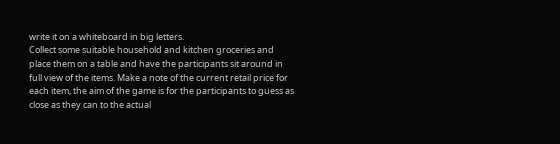write it on a whiteboard in big letters.
Collect some suitable household and kitchen groceries and place them on a table and have the participants sit around in full view of the items. Make a note of the current retail price for each item, the aim of the game is for the participants to guess as close as they can to the actual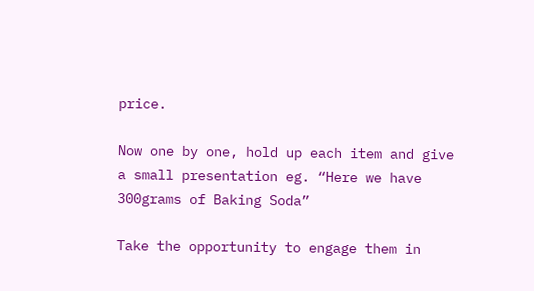price.

Now one by one, hold up each item and give a small presentation eg. “Here we have 300grams of Baking Soda”

Take the opportunity to engage them in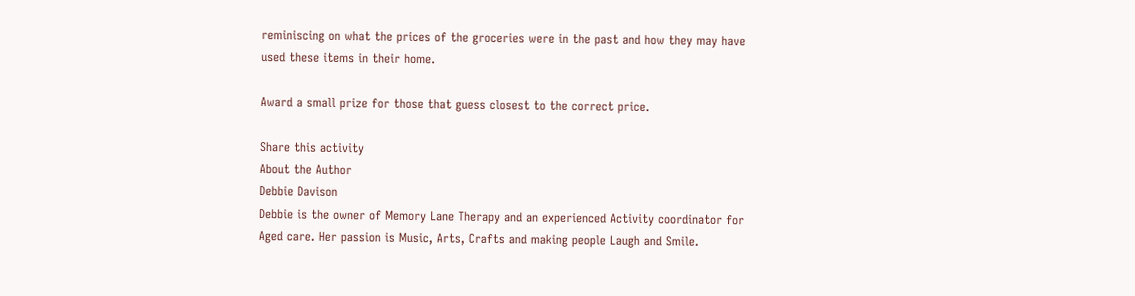reminiscing on what the prices of the groceries were in the past and how they may have used these items in their home.

Award a small prize for those that guess closest to the correct price.

Share this activity
About the Author
Debbie Davison
Debbie is the owner of Memory Lane Therapy and an experienced Activity coordinator for Aged care. Her passion is Music, Arts, Crafts and making people Laugh and Smile.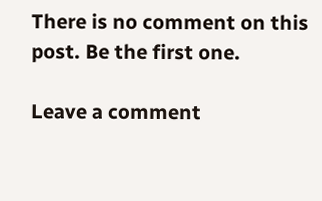There is no comment on this post. Be the first one.

Leave a comment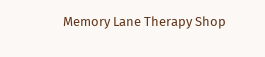Memory Lane Therapy Shop